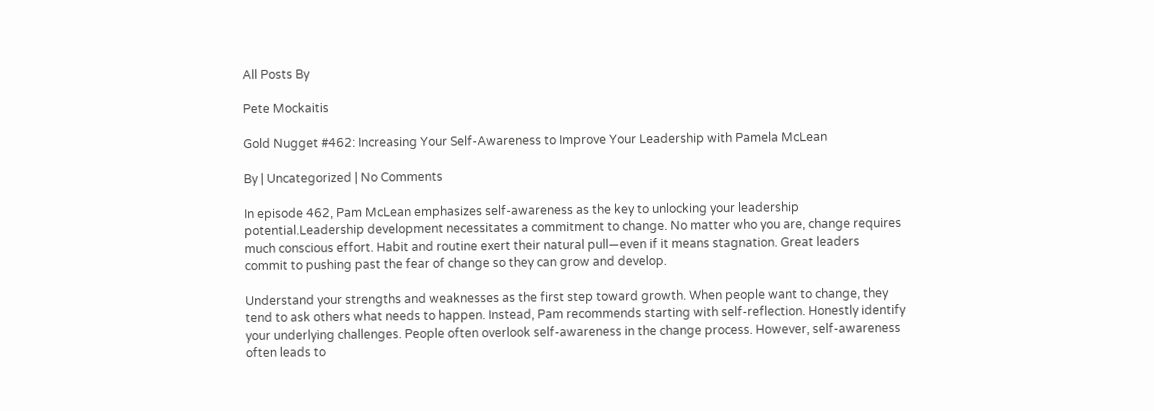All Posts By

Pete Mockaitis

Gold Nugget #462: Increasing Your Self-Awareness to Improve Your Leadership with Pamela McLean

By | Uncategorized | No Comments

In episode 462, Pam McLean emphasizes self-awareness as the key to unlocking your leadership potential.Leadership development necessitates a commitment to change. No matter who you are, change requires much conscious effort. Habit and routine exert their natural pull—even if it means stagnation. Great leaders commit to pushing past the fear of change so they can grow and develop.

Understand your strengths and weaknesses as the first step toward growth. When people want to change, they tend to ask others what needs to happen. Instead, Pam recommends starting with self-reflection. Honestly identify your underlying challenges. People often overlook self-awareness in the change process. However, self-awareness often leads to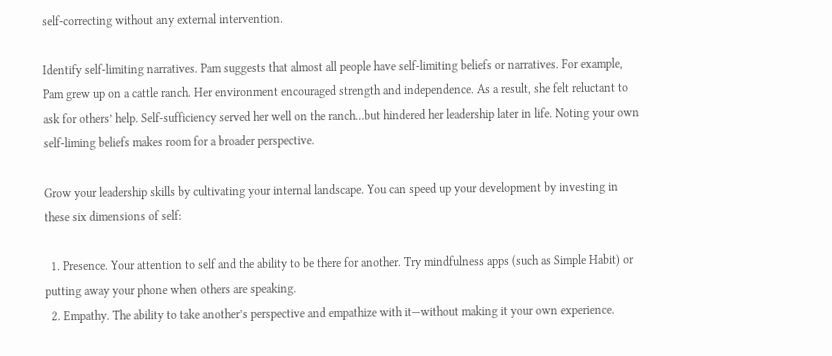self-correcting without any external intervention.

Identify self-limiting narratives. Pam suggests that almost all people have self-limiting beliefs or narratives. For example, Pam grew up on a cattle ranch. Her environment encouraged strength and independence. As a result, she felt reluctant to ask for others’ help. Self-sufficiency served her well on the ranch…but hindered her leadership later in life. Noting your own self-liming beliefs makes room for a broader perspective.

Grow your leadership skills by cultivating your internal landscape. You can speed up your development by investing in these six dimensions of self:

  1. Presence. Your attention to self and the ability to be there for another. Try mindfulness apps (such as Simple Habit) or putting away your phone when others are speaking.
  2. Empathy. The ability to take another’s perspective and empathize with it—without making it your own experience.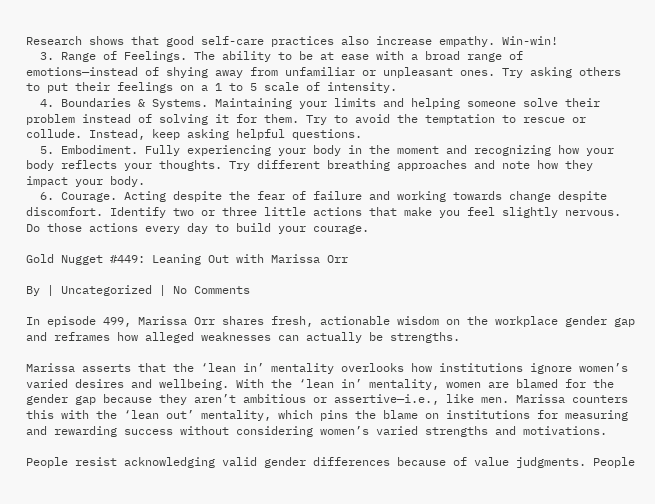Research shows that good self-care practices also increase empathy. Win-win!
  3. Range of Feelings. The ability to be at ease with a broad range of emotions—instead of shying away from unfamiliar or unpleasant ones. Try asking others to put their feelings on a 1 to 5 scale of intensity.
  4. Boundaries & Systems. Maintaining your limits and helping someone solve their problem instead of solving it for them. Try to avoid the temptation to rescue or collude. Instead, keep asking helpful questions.
  5. Embodiment. Fully experiencing your body in the moment and recognizing how your body reflects your thoughts. Try different breathing approaches and note how they impact your body.
  6. Courage. Acting despite the fear of failure and working towards change despite discomfort. Identify two or three little actions that make you feel slightly nervous. Do those actions every day to build your courage.

Gold Nugget #449: Leaning Out with Marissa Orr

By | Uncategorized | No Comments

In episode 499, Marissa Orr shares fresh, actionable wisdom on the workplace gender gap and reframes how alleged weaknesses can actually be strengths.

Marissa asserts that the ‘lean in’ mentality overlooks how institutions ignore women’s varied desires and wellbeing. With the ‘lean in’ mentality, women are blamed for the gender gap because they aren’t ambitious or assertive—i.e., like men. Marissa counters this with the ‘lean out’ mentality, which pins the blame on institutions for measuring and rewarding success without considering women’s varied strengths and motivations.

People resist acknowledging valid gender differences because of value judgments. People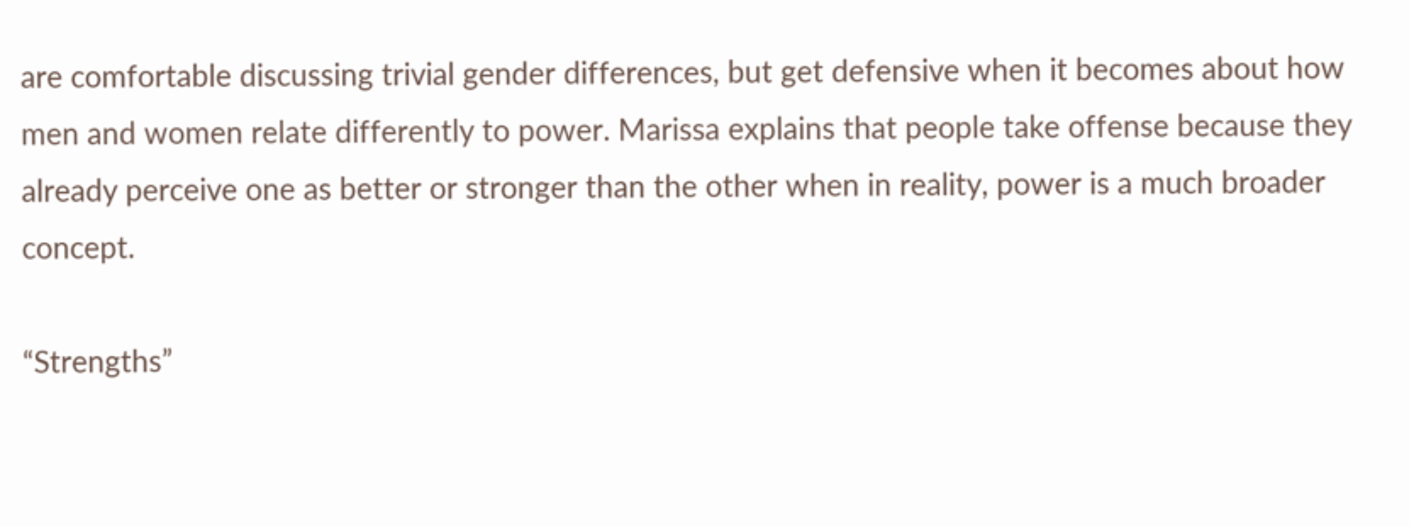are comfortable discussing trivial gender differences, but get defensive when it becomes about how men and women relate differently to power. Marissa explains that people take offense because they already perceive one as better or stronger than the other when in reality, power is a much broader concept.

“Strengths”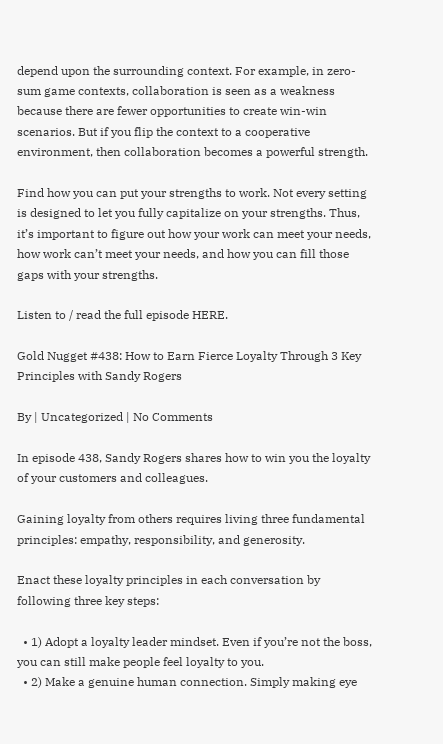depend upon the surrounding context. For example, in zero-sum game contexts, collaboration is seen as a weakness because there are fewer opportunities to create win-win scenarios. But if you flip the context to a cooperative environment, then collaboration becomes a powerful strength.

Find how you can put your strengths to work. Not every setting is designed to let you fully capitalize on your strengths. Thus, it’s important to figure out how your work can meet your needs, how work can’t meet your needs, and how you can fill those gaps with your strengths.

Listen to / read the full episode HERE.

Gold Nugget #438: How to Earn Fierce Loyalty Through 3 Key Principles with Sandy Rogers

By | Uncategorized | No Comments

In episode 438, Sandy Rogers shares how to win you the loyalty of your customers and colleagues.

Gaining loyalty from others requires living three fundamental principles: empathy, responsibility, and generosity.

Enact these loyalty principles in each conversation by following three key steps:

  • 1) Adopt a loyalty leader mindset. Even if you’re not the boss, you can still make people feel loyalty to you.
  • 2) Make a genuine human connection. Simply making eye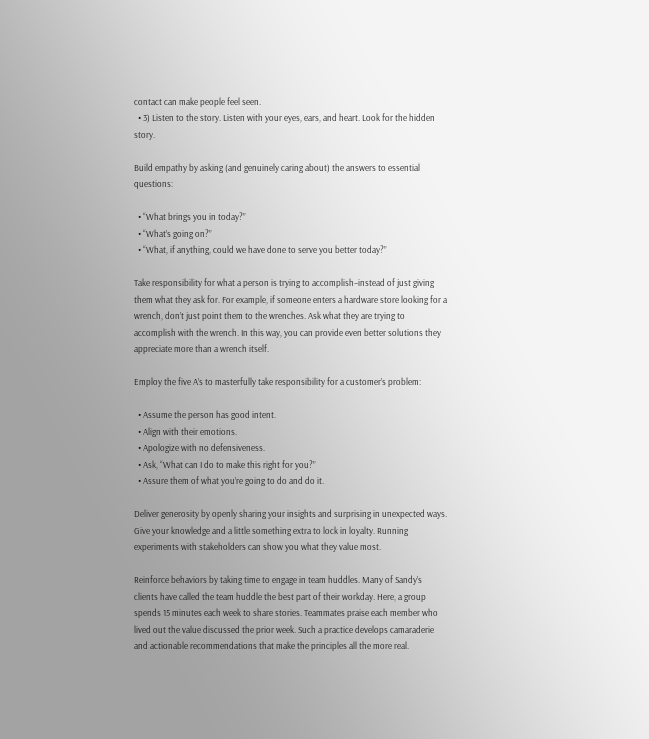contact can make people feel seen.
  • 3) Listen to the story. Listen with your eyes, ears, and heart. Look for the hidden story.

Build empathy by asking (and genuinely caring about) the answers to essential questions:

  • “What brings you in today?”
  • “What’s going on?”
  • “What, if anything, could we have done to serve you better today?”

Take responsibility for what a person is trying to accomplish–instead of just giving them what they ask for. For example, if someone enters a hardware store looking for a wrench, don’t just point them to the wrenches. Ask what they are trying to accomplish with the wrench. In this way, you can provide even better solutions they appreciate more than a wrench itself.

Employ the five A’s to masterfully take responsibility for a customer’s problem:

  • Assume the person has good intent.
  • Align with their emotions.
  • Apologize with no defensiveness.
  • Ask, “What can I do to make this right for you?”
  • Assure them of what you’re going to do and do it.

Deliver generosity by openly sharing your insights and surprising in unexpected ways. Give your knowledge and a little something extra to lock in loyalty. Running experiments with stakeholders can show you what they value most.

Reinforce behaviors by taking time to engage in team huddles. Many of Sandy’s clients have called the team huddle the best part of their workday. Here, a group spends 15 minutes each week to share stories. Teammates praise each member who lived out the value discussed the prior week. Such a practice develops camaraderie and actionable recommendations that make the principles all the more real.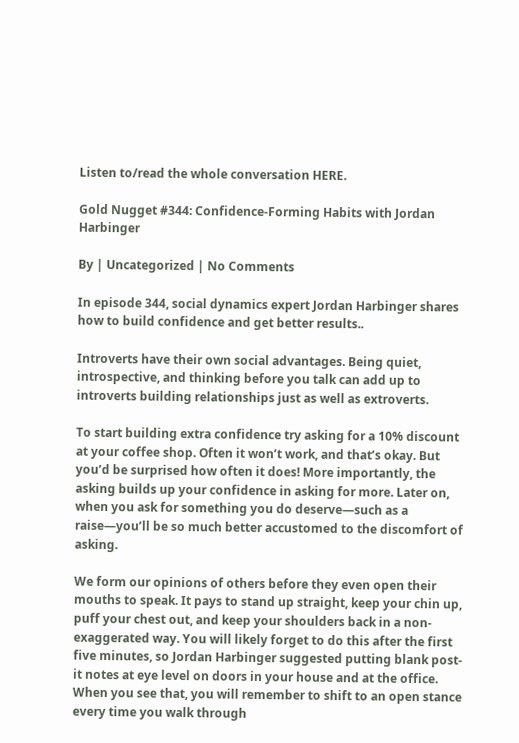Listen to/read the whole conversation HERE.

Gold Nugget #344: Confidence-Forming Habits with Jordan Harbinger

By | Uncategorized | No Comments

In episode 344, social dynamics expert Jordan Harbinger shares how to build confidence and get better results..

Introverts have their own social advantages. Being quiet, introspective, and thinking before you talk can add up to introverts building relationships just as well as extroverts.

To start building extra confidence try asking for a 10% discount at your coffee shop. Often it won’t work, and that’s okay. But you’d be surprised how often it does! More importantly, the asking builds up your confidence in asking for more. Later on, when you ask for something you do deserve—such as a raise—you’ll be so much better accustomed to the discomfort of asking.

We form our opinions of others before they even open their mouths to speak. It pays to stand up straight, keep your chin up, puff your chest out, and keep your shoulders back in a non-exaggerated way. You will likely forget to do this after the first five minutes, so Jordan Harbinger suggested putting blank post-it notes at eye level on doors in your house and at the office. When you see that, you will remember to shift to an open stance every time you walk through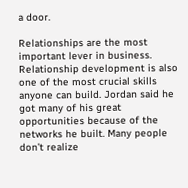a door.

Relationships are the most important lever in business. Relationship development is also one of the most crucial skills anyone can build. Jordan said he got many of his great opportunities because of the networks he built. Many people don’t realize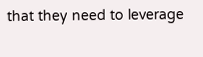that they need to leverage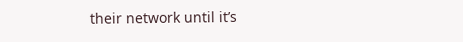their network until it’s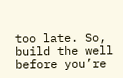too late. So, build the well before you’re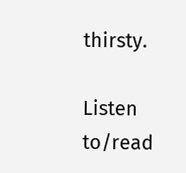thirsty.

Listen to/read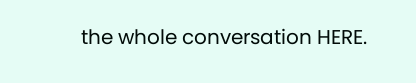the whole conversation HERE.